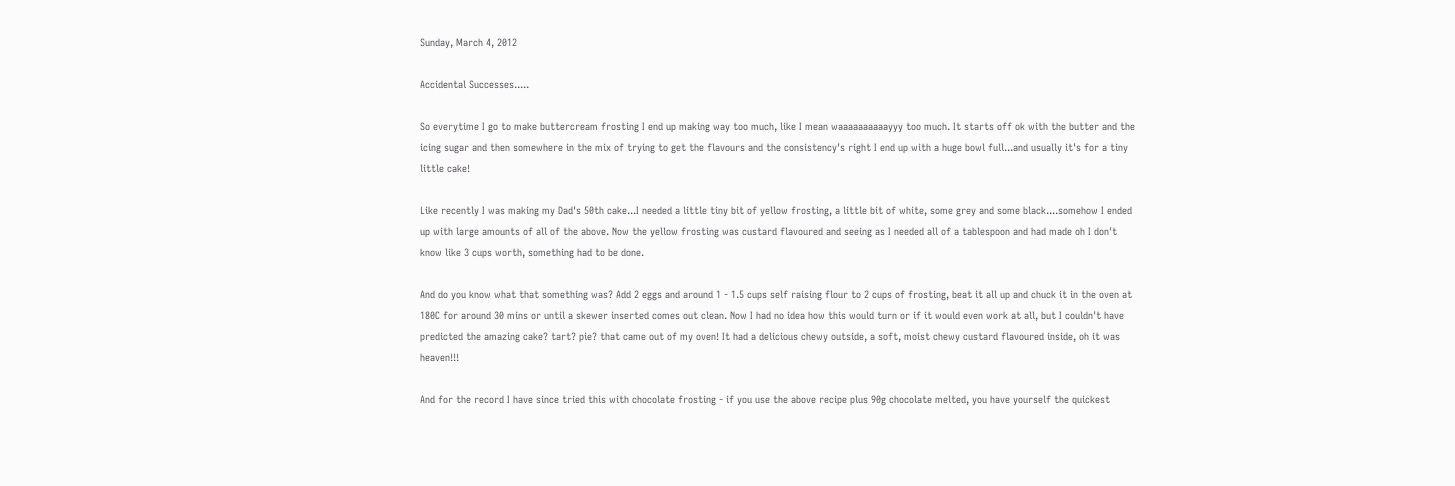Sunday, March 4, 2012

Accidental Successes.....

So everytime I go to make buttercream frosting I end up making way too much, like I mean waaaaaaaaaayyy too much. It starts off ok with the butter and the icing sugar and then somewhere in the mix of trying to get the flavours and the consistency's right I end up with a huge bowl full...and usually it's for a tiny little cake!

Like recently I was making my Dad's 50th cake...I needed a little tiny bit of yellow frosting, a little bit of white, some grey and some black....somehow I ended up with large amounts of all of the above. Now the yellow frosting was custard flavoured and seeing as I needed all of a tablespoon and had made oh I don't know like 3 cups worth, something had to be done.

And do you know what that something was? Add 2 eggs and around 1 - 1.5 cups self raising flour to 2 cups of frosting, beat it all up and chuck it in the oven at 180C for around 30 mins or until a skewer inserted comes out clean. Now I had no idea how this would turn or if it would even work at all, but I couldn't have predicted the amazing cake? tart? pie? that came out of my oven! It had a delicious chewy outside, a soft, moist chewy custard flavoured inside, oh it was heaven!!!

And for the record I have since tried this with chocolate frosting - if you use the above recipe plus 90g chocolate melted, you have yourself the quickest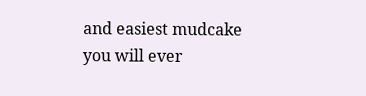and easiest mudcake you will ever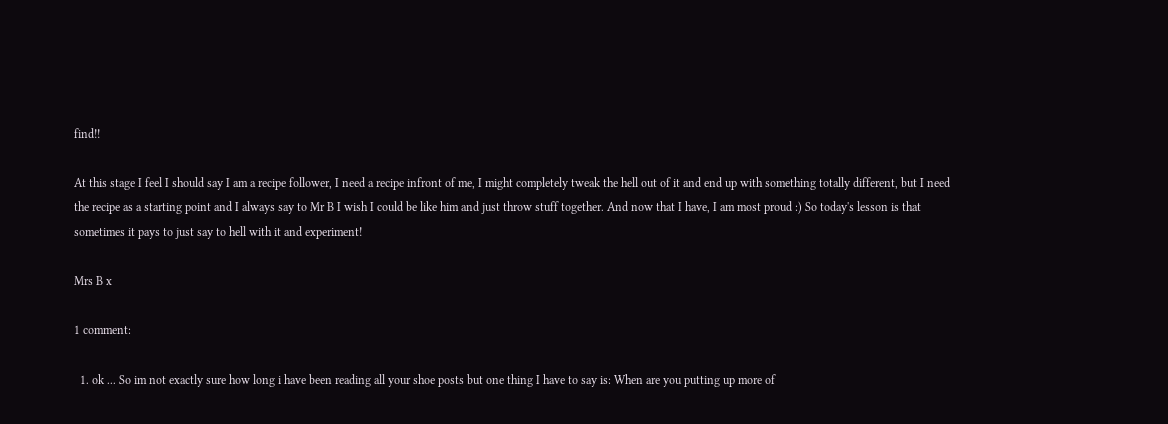find!!

At this stage I feel I should say I am a recipe follower, I need a recipe infront of me, I might completely tweak the hell out of it and end up with something totally different, but I need the recipe as a starting point and I always say to Mr B I wish I could be like him and just throw stuff together. And now that I have, I am most proud :) So today's lesson is that sometimes it pays to just say to hell with it and experiment!

Mrs B x

1 comment:

  1. ok ... So im not exactly sure how long i have been reading all your shoe posts but one thing I have to say is: When are you putting up more of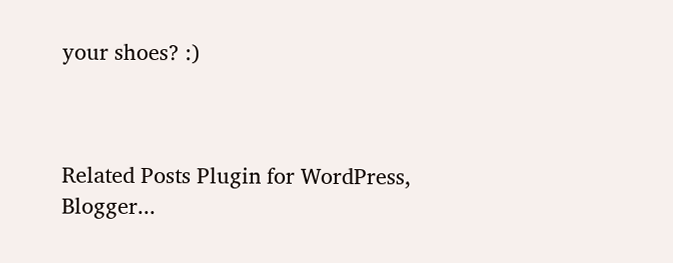your shoes? :)



Related Posts Plugin for WordPress, Blogger...